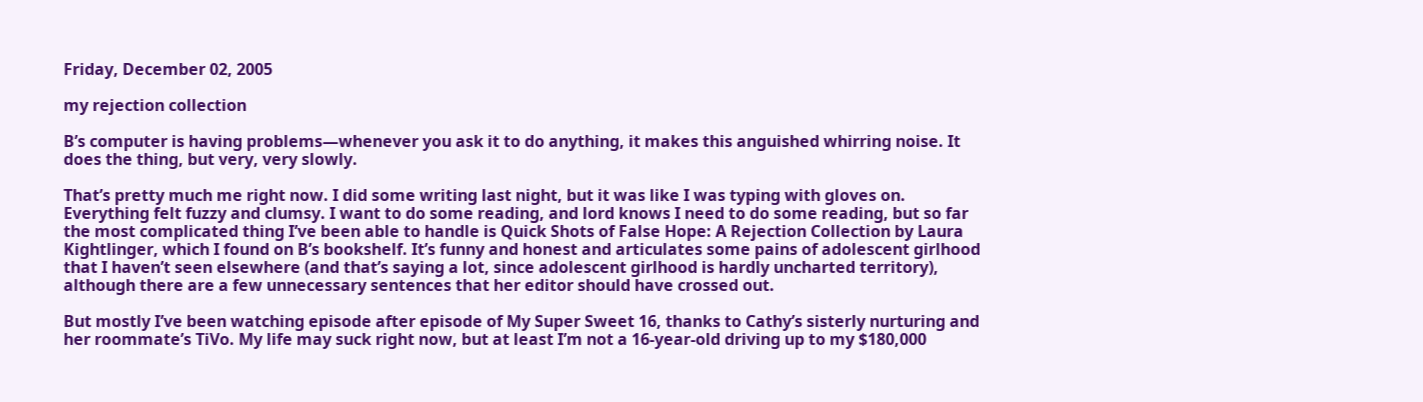Friday, December 02, 2005

my rejection collection

B’s computer is having problems—whenever you ask it to do anything, it makes this anguished whirring noise. It does the thing, but very, very slowly.

That’s pretty much me right now. I did some writing last night, but it was like I was typing with gloves on. Everything felt fuzzy and clumsy. I want to do some reading, and lord knows I need to do some reading, but so far the most complicated thing I’ve been able to handle is Quick Shots of False Hope: A Rejection Collection by Laura Kightlinger, which I found on B’s bookshelf. It’s funny and honest and articulates some pains of adolescent girlhood that I haven’t seen elsewhere (and that’s saying a lot, since adolescent girlhood is hardly uncharted territory), although there are a few unnecessary sentences that her editor should have crossed out.

But mostly I’ve been watching episode after episode of My Super Sweet 16, thanks to Cathy’s sisterly nurturing and her roommate’s TiVo. My life may suck right now, but at least I’m not a 16-year-old driving up to my $180,000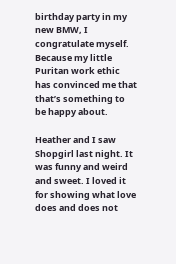birthday party in my new BMW, I congratulate myself. Because my little Puritan work ethic has convinced me that that’s something to be happy about.

Heather and I saw Shopgirl last night. It was funny and weird and sweet. I loved it for showing what love does and does not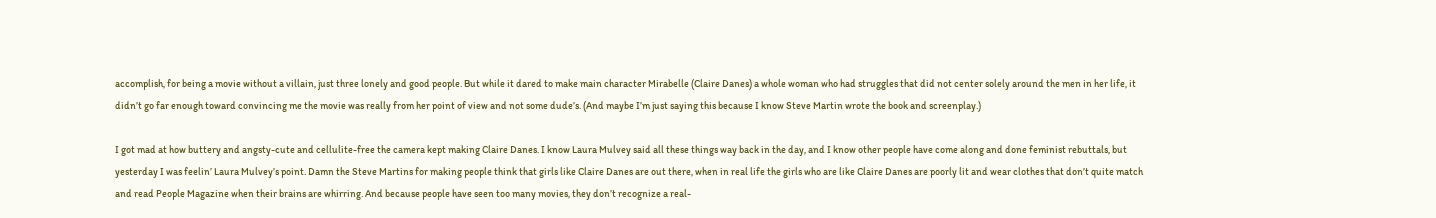accomplish, for being a movie without a villain, just three lonely and good people. But while it dared to make main character Mirabelle (Claire Danes) a whole woman who had struggles that did not center solely around the men in her life, it didn’t go far enough toward convincing me the movie was really from her point of view and not some dude’s. (And maybe I’m just saying this because I know Steve Martin wrote the book and screenplay.)

I got mad at how buttery and angsty-cute and cellulite-free the camera kept making Claire Danes. I know Laura Mulvey said all these things way back in the day, and I know other people have come along and done feminist rebuttals, but yesterday I was feelin’ Laura Mulvey’s point. Damn the Steve Martins for making people think that girls like Claire Danes are out there, when in real life the girls who are like Claire Danes are poorly lit and wear clothes that don’t quite match and read People Magazine when their brains are whirring. And because people have seen too many movies, they don’t recognize a real-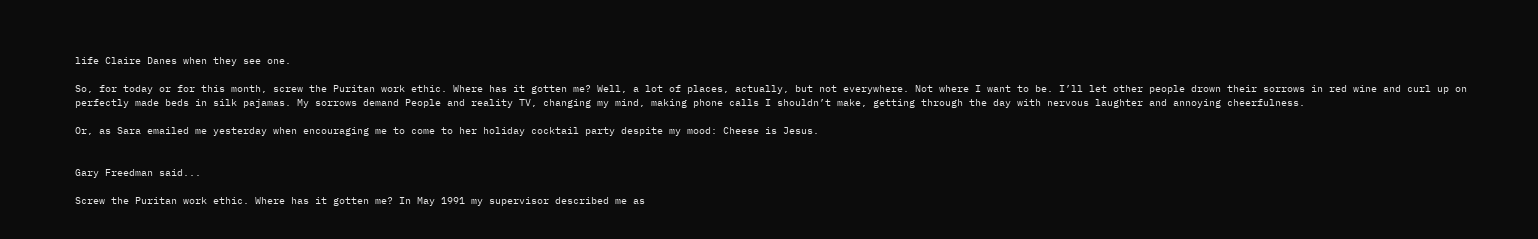life Claire Danes when they see one.

So, for today or for this month, screw the Puritan work ethic. Where has it gotten me? Well, a lot of places, actually, but not everywhere. Not where I want to be. I’ll let other people drown their sorrows in red wine and curl up on perfectly made beds in silk pajamas. My sorrows demand People and reality TV, changing my mind, making phone calls I shouldn’t make, getting through the day with nervous laughter and annoying cheerfulness.

Or, as Sara emailed me yesterday when encouraging me to come to her holiday cocktail party despite my mood: Cheese is Jesus.


Gary Freedman said...

Screw the Puritan work ethic. Where has it gotten me? In May 1991 my supervisor described me as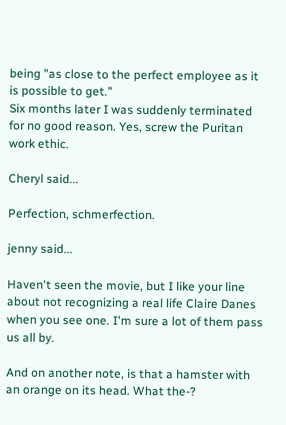being "as close to the perfect employee as it is possible to get."
Six months later I was suddenly terminated for no good reason. Yes, screw the Puritan work ethic.

Cheryl said...

Perfection, schmerfection.

jenny said...

Haven't seen the movie, but I like your line about not recognizing a real life Claire Danes when you see one. I'm sure a lot of them pass us all by.

And on another note, is that a hamster with an orange on its head. What the-?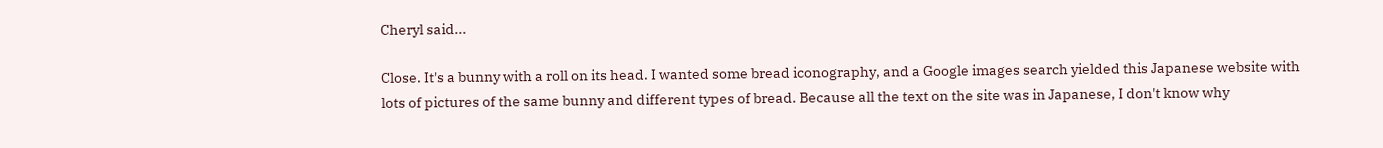Cheryl said...

Close. It's a bunny with a roll on its head. I wanted some bread iconography, and a Google images search yielded this Japanese website with lots of pictures of the same bunny and different types of bread. Because all the text on the site was in Japanese, I don't know why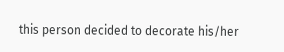this person decided to decorate his/her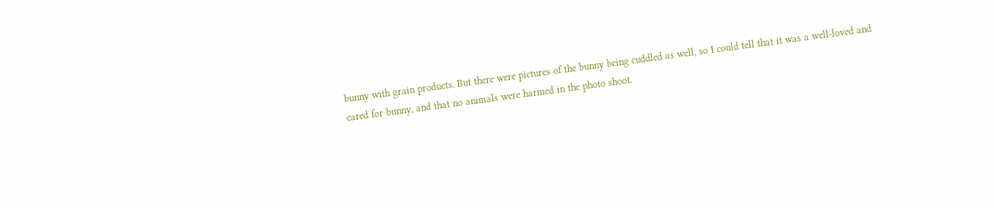bunny with grain products. But there were pictures of the bunny being cuddled as well, so I could tell that it was a well-loved and cared for bunny, and that no animals were harmed in the photo shoot.